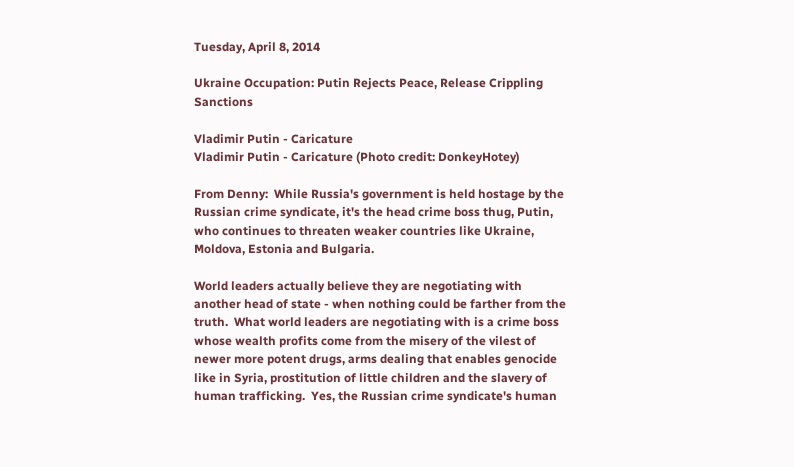Tuesday, April 8, 2014

Ukraine Occupation: Putin Rejects Peace, Release Crippling Sanctions

Vladimir Putin - Caricature
Vladimir Putin - Caricature (Photo credit: DonkeyHotey)

From Denny:  While Russia's government is held hostage by the Russian crime syndicate, it's the head crime boss thug, Putin, who continues to threaten weaker countries like Ukraine, Moldova, Estonia and Bulgaria.

World leaders actually believe they are negotiating with another head of state - when nothing could be farther from the truth.  What world leaders are negotiating with is a crime boss whose wealth profits come from the misery of the vilest of newer more potent drugs, arms dealing that enables genocide like in Syria, prostitution of little children and the slavery of human trafficking.  Yes, the Russian crime syndicate's human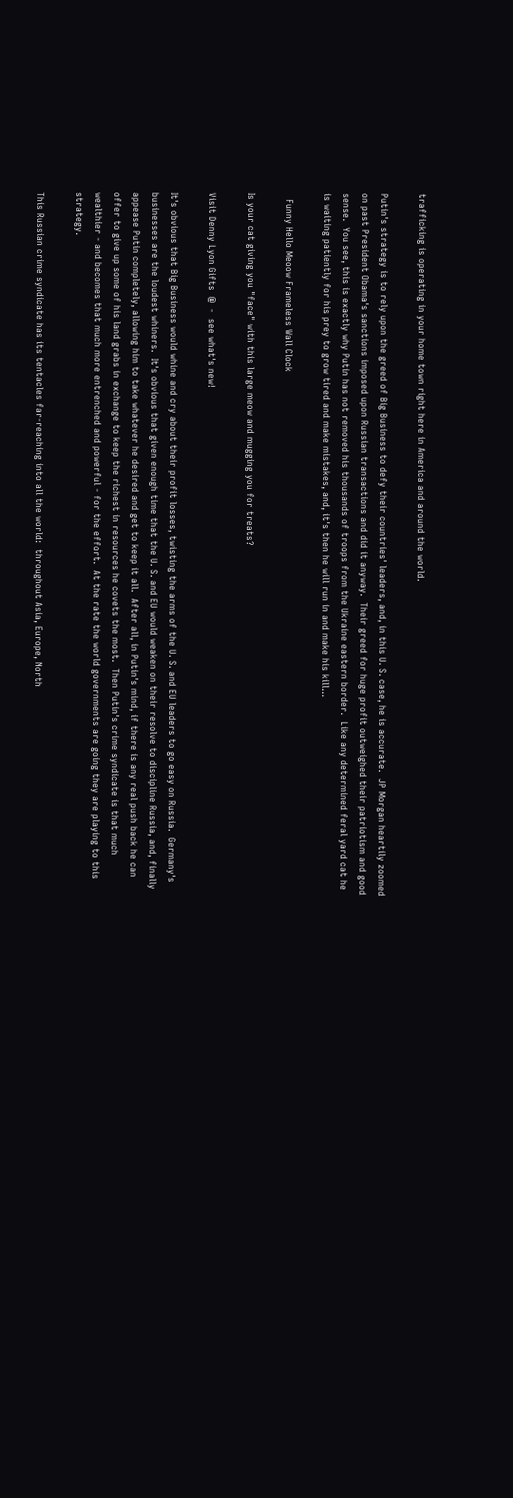trafficking is operating in your home town right here in America and around the world.

Putin's strategy is to rely upon the greed of Big Business to defy their countries' leaders, and, in this U. S. case, he is accurate.  JP Morgan heartily zoomed on past President Obama's sanctions imposed upon Russian transactions and did it anyway.  Their greed for huge profit outweighed their patriotism and good sense.  You see, this is exactly why Putin has not removed his thousands of troops from the Ukraine eastern border.  Like any determined feral yard cat he is waiting patiently for his prey to grow tired and make mistakes, and, it's then he will run in and make his kill...

  Funny Hello Meoow Frameless Wall Clock

Is your cat giving you "face" with this large meow and mugging you for treats?

Visit Denny Lyon Gifts  @  -  see what's new!

It's obvious that Big Business would whine and cry about their profit losses, twisting the arms of the U. S. and EU leaders to go easy on Russia.  Germany's businesses are the loudest whiners.  It's obvious that given enough time that the U. S. and EU would weaken on their resolve to discipline Russia, and, finally appease Putin completely, allowing him to take whatever he desired and get to keep it all.  After all, in Putin's mind, if there is any real push back he can offer to give up some of his land grabs in exchange to keep the richest in resources he covets the most.  Then Putin's crime syndicate is that much wealthier - and becomes that much more entrenched and powerful - for the effort.  At the rate the world governments are going they are playing to this strategy.

This Russian crime syndicate has its tentacles far-reaching into all the world:  throughout Asia, Europe, North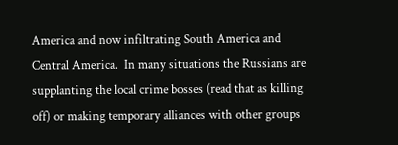America and now infiltrating South America and Central America.  In many situations the Russians are supplanting the local crime bosses (read that as killing off) or making temporary alliances with other groups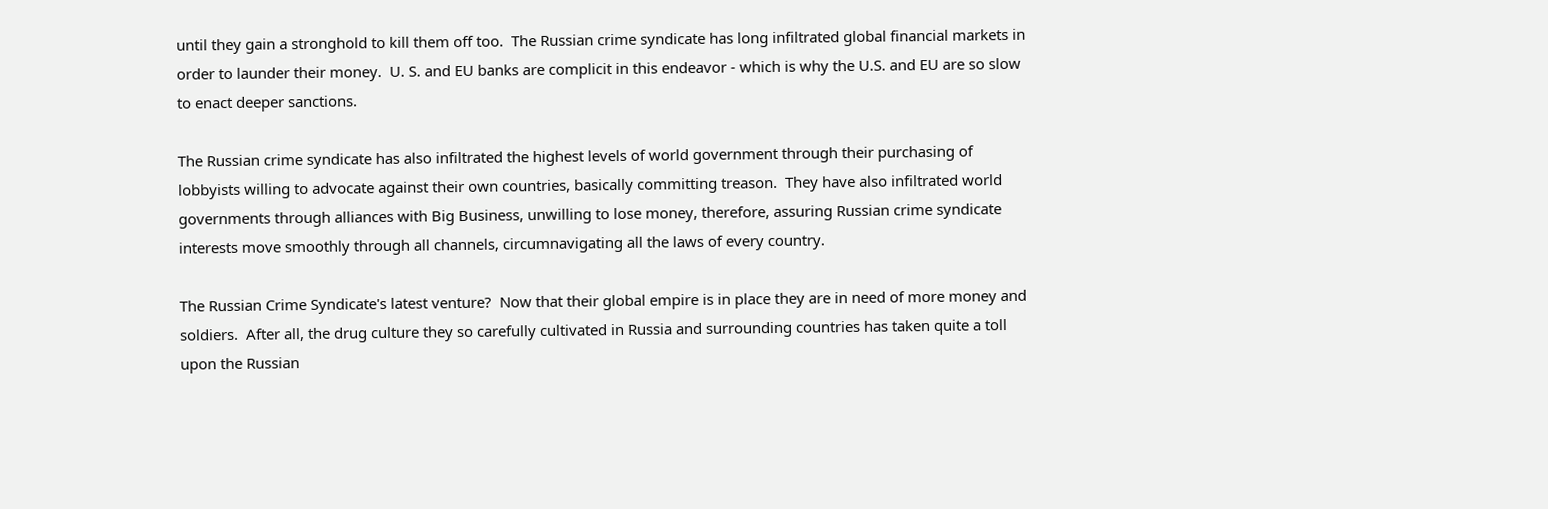until they gain a stronghold to kill them off too.  The Russian crime syndicate has long infiltrated global financial markets in order to launder their money.  U. S. and EU banks are complicit in this endeavor - which is why the U.S. and EU are so slow to enact deeper sanctions.

The Russian crime syndicate has also infiltrated the highest levels of world government through their purchasing of lobbyists willing to advocate against their own countries, basically committing treason.  They have also infiltrated world governments through alliances with Big Business, unwilling to lose money, therefore, assuring Russian crime syndicate interests move smoothly through all channels, circumnavigating all the laws of every country.

The Russian Crime Syndicate's latest venture?  Now that their global empire is in place they are in need of more money and soldiers.  After all, the drug culture they so carefully cultivated in Russia and surrounding countries has taken quite a toll upon the Russian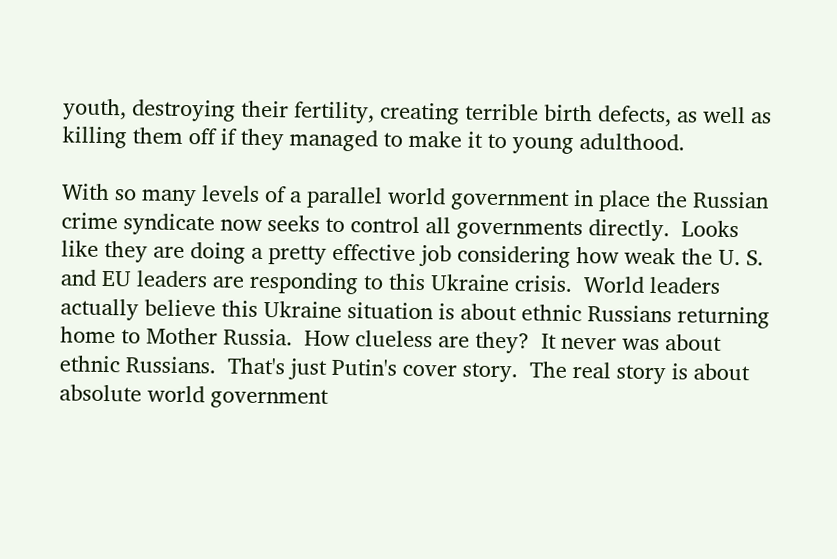youth, destroying their fertility, creating terrible birth defects, as well as killing them off if they managed to make it to young adulthood.

With so many levels of a parallel world government in place the Russian crime syndicate now seeks to control all governments directly.  Looks like they are doing a pretty effective job considering how weak the U. S. and EU leaders are responding to this Ukraine crisis.  World leaders actually believe this Ukraine situation is about ethnic Russians returning home to Mother Russia.  How clueless are they?  It never was about ethnic Russians.  That's just Putin's cover story.  The real story is about absolute world government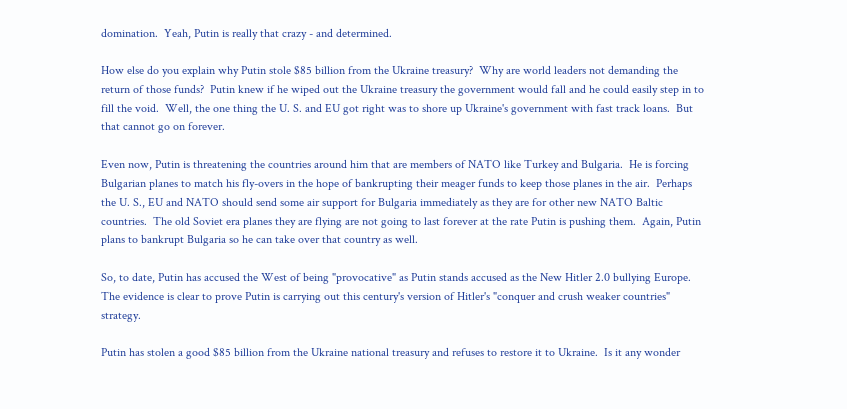domination.  Yeah, Putin is really that crazy - and determined.

How else do you explain why Putin stole $85 billion from the Ukraine treasury?  Why are world leaders not demanding the return of those funds?  Putin knew if he wiped out the Ukraine treasury the government would fall and he could easily step in to fill the void.  Well, the one thing the U. S. and EU got right was to shore up Ukraine's government with fast track loans.  But that cannot go on forever.

Even now, Putin is threatening the countries around him that are members of NATO like Turkey and Bulgaria.  He is forcing Bulgarian planes to match his fly-overs in the hope of bankrupting their meager funds to keep those planes in the air.  Perhaps the U. S., EU and NATO should send some air support for Bulgaria immediately as they are for other new NATO Baltic countries.  The old Soviet era planes they are flying are not going to last forever at the rate Putin is pushing them.  Again, Putin plans to bankrupt Bulgaria so he can take over that country as well.

So, to date, Putin has accused the West of being "provocative" as Putin stands accused as the New Hitler 2.0 bullying Europe.  The evidence is clear to prove Putin is carrying out this century's version of Hitler's "conquer and crush weaker countries" strategy.

Putin has stolen a good $85 billion from the Ukraine national treasury and refuses to restore it to Ukraine.  Is it any wonder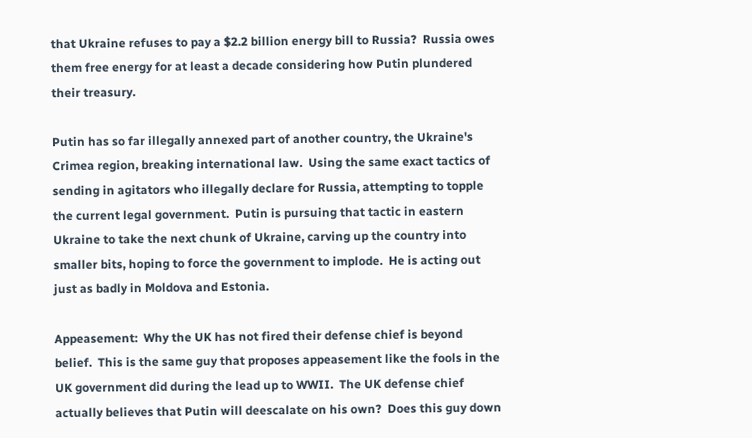that Ukraine refuses to pay a $2.2 billion energy bill to Russia?  Russia owes them free energy for at least a decade considering how Putin plundered their treasury.

Putin has so far illegally annexed part of another country, the Ukraine's Crimea region, breaking international law.  Using the same exact tactics of sending in agitators who illegally declare for Russia, attempting to topple the current legal government.  Putin is pursuing that tactic in eastern Ukraine to take the next chunk of Ukraine, carving up the country into smaller bits, hoping to force the government to implode.  He is acting out just as badly in Moldova and Estonia.

Appeasement:  Why the UK has not fired their defense chief is beyond belief.  This is the same guy that proposes appeasement like the fools in the UK government did during the lead up to WWII.  The UK defense chief actually believes that Putin will deescalate on his own?  Does this guy down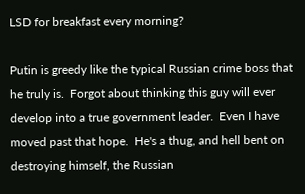LSD for breakfast every morning?

Putin is greedy like the typical Russian crime boss that he truly is.  Forgot about thinking this guy will ever develop into a true government leader.  Even I have moved past that hope.  He's a thug, and hell bent on destroying himself, the Russian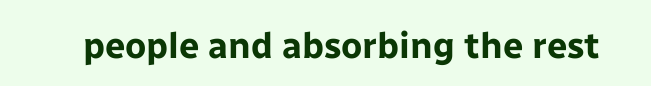people and absorbing the rest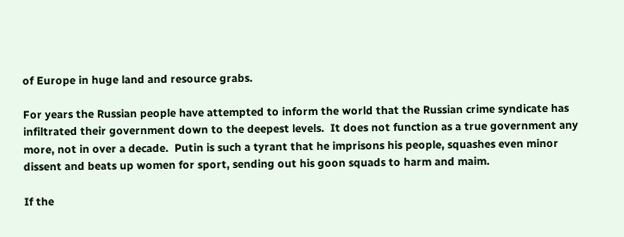of Europe in huge land and resource grabs.

For years the Russian people have attempted to inform the world that the Russian crime syndicate has infiltrated their government down to the deepest levels.  It does not function as a true government any more, not in over a decade.  Putin is such a tyrant that he imprisons his people, squashes even minor dissent and beats up women for sport, sending out his goon squads to harm and maim.

If the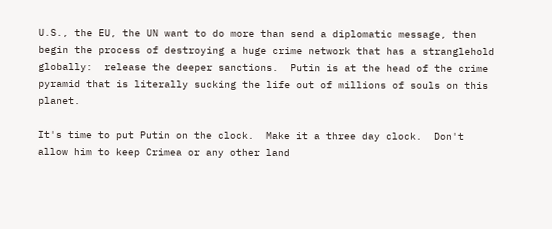U.S., the EU, the UN want to do more than send a diplomatic message, then begin the process of destroying a huge crime network that has a stranglehold globally:  release the deeper sanctions.  Putin is at the head of the crime pyramid that is literally sucking the life out of millions of souls on this planet.

It's time to put Putin on the clock.  Make it a three day clock.  Don't allow him to keep Crimea or any other land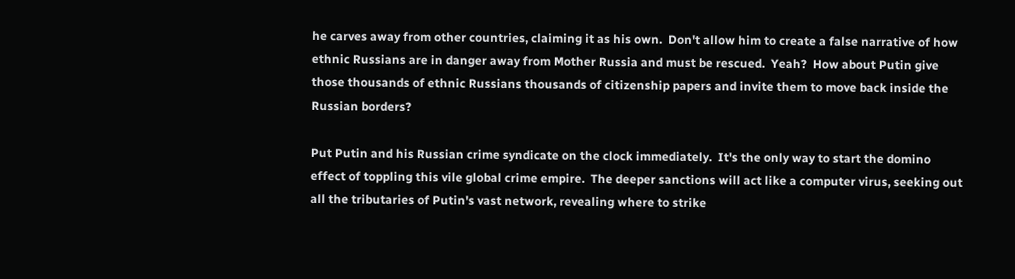he carves away from other countries, claiming it as his own.  Don't allow him to create a false narrative of how ethnic Russians are in danger away from Mother Russia and must be rescued.  Yeah?  How about Putin give those thousands of ethnic Russians thousands of citizenship papers and invite them to move back inside the Russian borders?

Put Putin and his Russian crime syndicate on the clock immediately.  It's the only way to start the domino effect of toppling this vile global crime empire.  The deeper sanctions will act like a computer virus, seeking out all the tributaries of Putin's vast network, revealing where to strike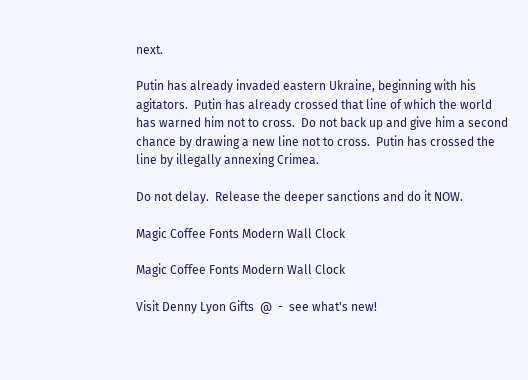next.

Putin has already invaded eastern Ukraine, beginning with his agitators.  Putin has already crossed that line of which the world has warned him not to cross.  Do not back up and give him a second chance by drawing a new line not to cross.  Putin has crossed the line by illegally annexing Crimea.

Do not delay.  Release the deeper sanctions and do it NOW.

Magic Coffee Fonts Modern Wall Clock

Magic Coffee Fonts Modern Wall Clock

Visit Denny Lyon Gifts  @  -  see what's new!